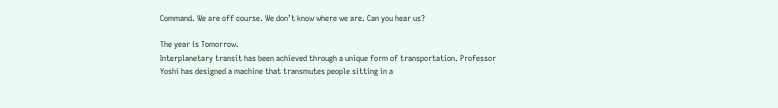Command. We are off course. We don’t know where we are. Can you hear us?

The year is Tomorrow.
Interplanetary transit has been achieved through a unique form of transportation. Professor Yoshi has designed a machine that transmutes people sitting in a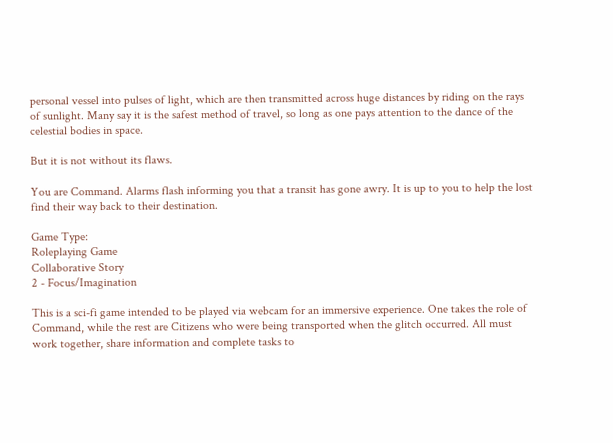personal vessel into pulses of light, which are then transmitted across huge distances by riding on the rays of sunlight. Many say it is the safest method of travel, so long as one pays attention to the dance of the celestial bodies in space.

But it is not without its flaws.

You are Command. Alarms flash informing you that a transit has gone awry. It is up to you to help the lost find their way back to their destination.

Game Type:
Roleplaying Game
Collaborative Story
2 - Focus/Imagination

This is a sci-fi game intended to be played via webcam for an immersive experience. One takes the role of Command, while the rest are Citizens who were being transported when the glitch occurred. All must work together, share information and complete tasks to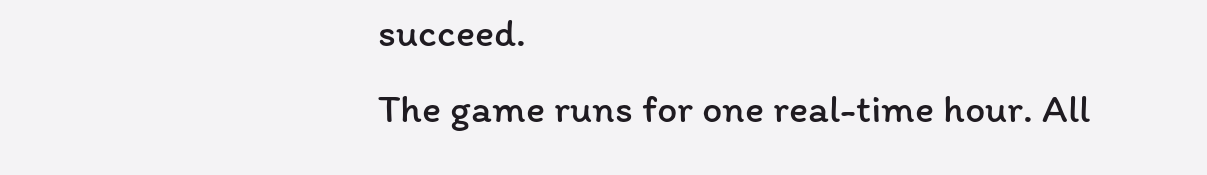succeed.
The game runs for one real-time hour. All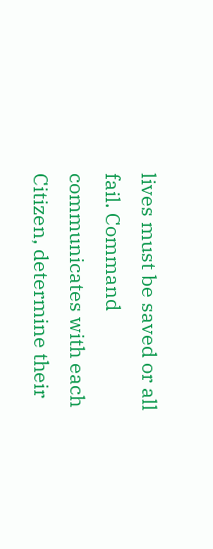lives must be saved or all fail. Command communicates with each Citizen, determine their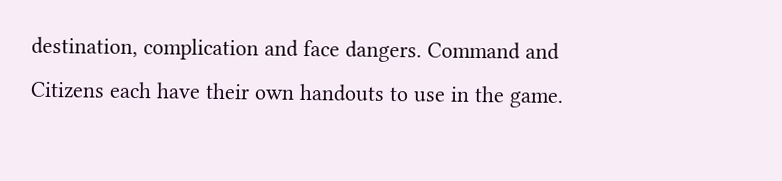destination, complication and face dangers. Command and Citizens each have their own handouts to use in the game.